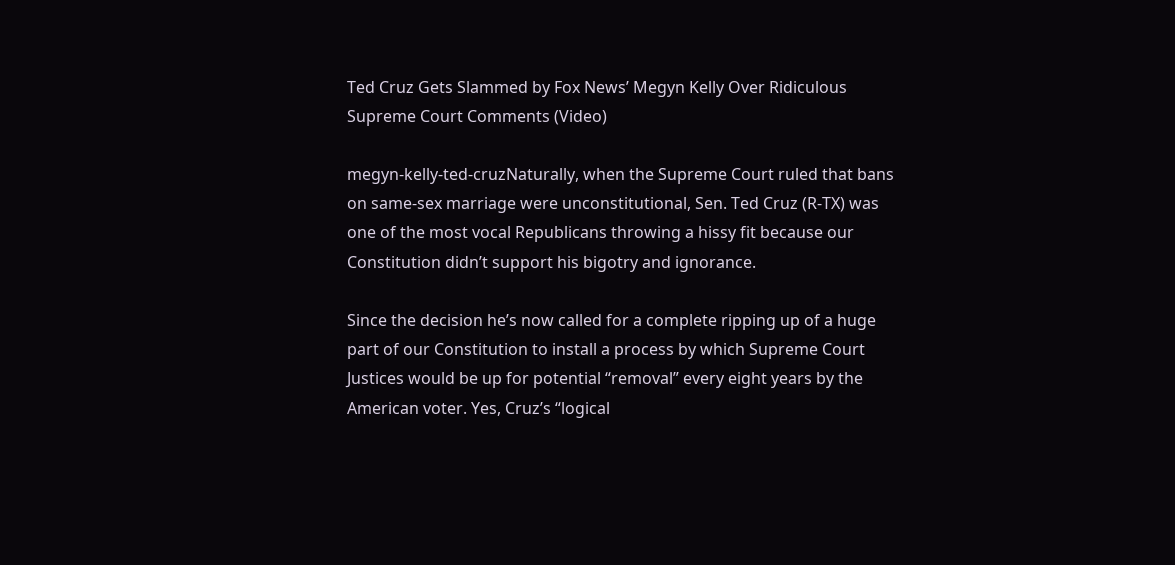Ted Cruz Gets Slammed by Fox News’ Megyn Kelly Over Ridiculous Supreme Court Comments (Video)

megyn-kelly-ted-cruzNaturally, when the Supreme Court ruled that bans on same-sex marriage were unconstitutional, Sen. Ted Cruz (R-TX) was one of the most vocal Republicans throwing a hissy fit because our Constitution didn’t support his bigotry and ignorance.

Since the decision he’s now called for a complete ripping up of a huge part of our Constitution to install a process by which Supreme Court Justices would be up for potential “removal” every eight years by the American voter. Yes, Cruz’s “logical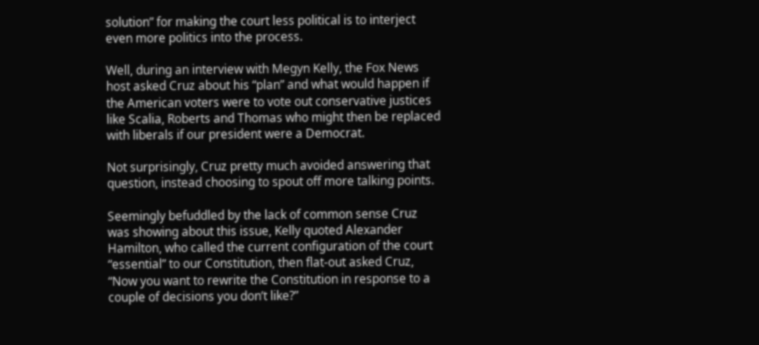solution” for making the court less political is to interject even more politics into the process.

Well, during an interview with Megyn Kelly, the Fox News host asked Cruz about his “plan” and what would happen if the American voters were to vote out conservative justices like Scalia, Roberts and Thomas who might then be replaced with liberals if our president were a Democrat.

Not surprisingly, Cruz pretty much avoided answering that question, instead choosing to spout off more talking points.

Seemingly befuddled by the lack of common sense Cruz was showing about this issue, Kelly quoted Alexander Hamilton, who called the current configuration of the court “essential” to our Constitution, then flat-out asked Cruz, “Now you want to rewrite the Constitution in response to a couple of decisions you don’t like?”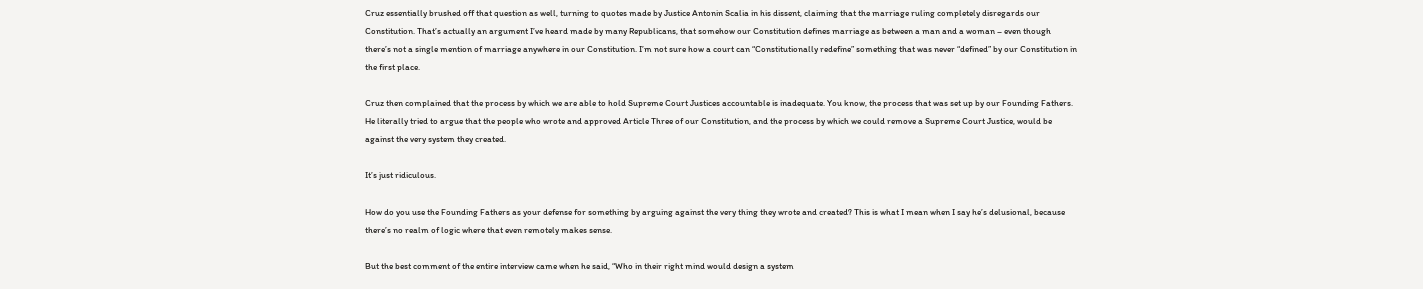Cruz essentially brushed off that question as well, turning to quotes made by Justice Antonin Scalia in his dissent, claiming that the marriage ruling completely disregards our Constitution. That’s actually an argument I’ve heard made by many Republicans, that somehow our Constitution defines marriage as between a man and a woman – even though there’s not a single mention of marriage anywhere in our Constitution. I’m not sure how a court can “Constitutionally redefine” something that was never “defined” by our Constitution in the first place.

Cruz then complained that the process by which we are able to hold Supreme Court Justices accountable is inadequate. You know, the process that was set up by our Founding Fathers. He literally tried to argue that the people who wrote and approved Article Three of our Constitution, and the process by which we could remove a Supreme Court Justice, would be against the very system they created.

It’s just ridiculous.

How do you use the Founding Fathers as your defense for something by arguing against the very thing they wrote and created? This is what I mean when I say he’s delusional, because there’s no realm of logic where that even remotely makes sense.

But the best comment of the entire interview came when he said, “Who in their right mind would design a system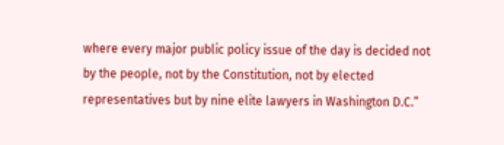where every major public policy issue of the day is decided not by the people, not by the Constitution, not by elected representatives but by nine elite lawyers in Washington D.C.”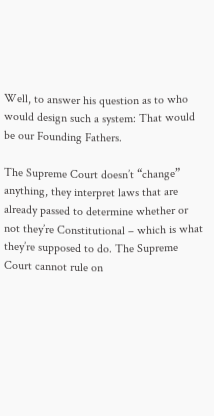Well, to answer his question as to who would design such a system: That would be our Founding Fathers.

The Supreme Court doesn’t “change” anything, they interpret laws that are already passed to determine whether or not they’re Constitutional – which is what they’re supposed to do. The Supreme Court cannot rule on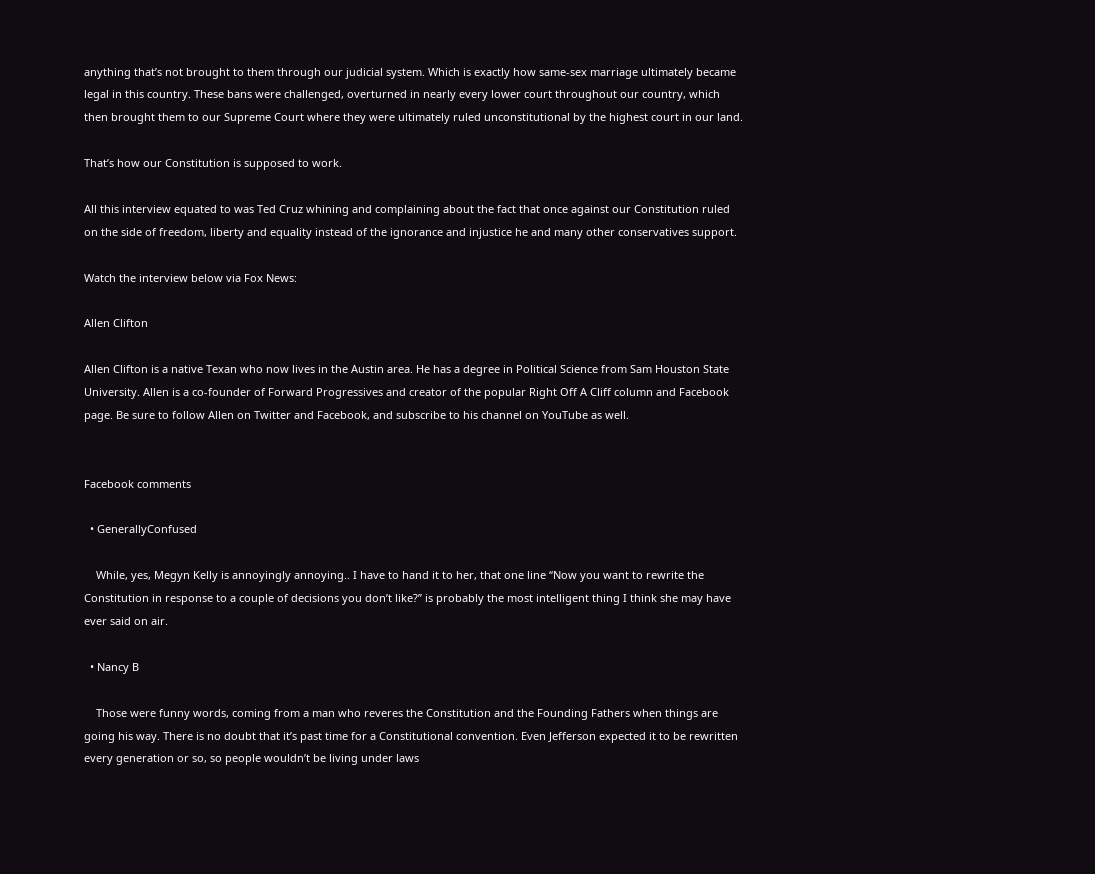anything that’s not brought to them through our judicial system. Which is exactly how same-sex marriage ultimately became legal in this country. These bans were challenged, overturned in nearly every lower court throughout our country, which then brought them to our Supreme Court where they were ultimately ruled unconstitutional by the highest court in our land.

That’s how our Constitution is supposed to work.

All this interview equated to was Ted Cruz whining and complaining about the fact that once against our Constitution ruled on the side of freedom, liberty and equality instead of the ignorance and injustice he and many other conservatives support.

Watch the interview below via Fox News:

Allen Clifton

Allen Clifton is a native Texan who now lives in the Austin area. He has a degree in Political Science from Sam Houston State University. Allen is a co-founder of Forward Progressives and creator of the popular Right Off A Cliff column and Facebook page. Be sure to follow Allen on Twitter and Facebook, and subscribe to his channel on YouTube as well.


Facebook comments

  • GenerallyConfused

    While, yes, Megyn Kelly is annoyingly annoying.. I have to hand it to her, that one line “Now you want to rewrite the Constitution in response to a couple of decisions you don’t like?” is probably the most intelligent thing I think she may have ever said on air.

  • Nancy B

    Those were funny words, coming from a man who reveres the Constitution and the Founding Fathers when things are going his way. There is no doubt that it’s past time for a Constitutional convention. Even Jefferson expected it to be rewritten every generation or so, so people wouldn’t be living under laws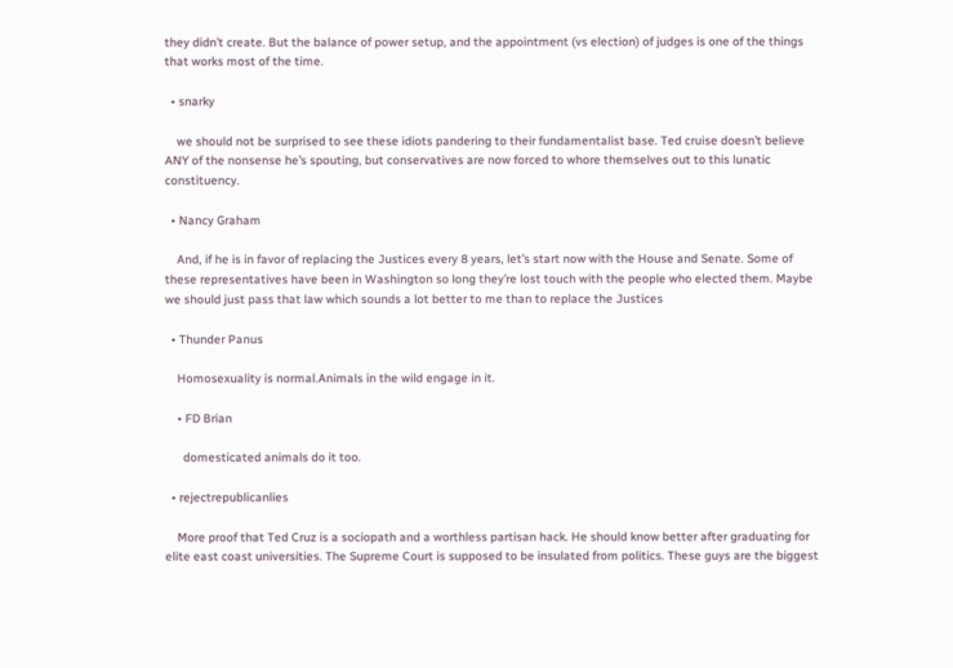they didn’t create. But the balance of power setup, and the appointment (vs election) of judges is one of the things that works most of the time.

  • snarky

    we should not be surprised to see these idiots pandering to their fundamentalist base. Ted cruise doesn’t believe ANY of the nonsense he’s spouting, but conservatives are now forced to whore themselves out to this lunatic constituency.

  • Nancy Graham

    And, if he is in favor of replacing the Justices every 8 years, let’s start now with the House and Senate. Some of these representatives have been in Washington so long they’re lost touch with the people who elected them. Maybe we should just pass that law which sounds a lot better to me than to replace the Justices

  • Thunder Panus

    Homosexuality is normal.Animals in the wild engage in it.

    • FD Brian

      domesticated animals do it too.

  • rejectrepublicanlies

    More proof that Ted Cruz is a sociopath and a worthless partisan hack. He should know better after graduating for elite east coast universities. The Supreme Court is supposed to be insulated from politics. These guys are the biggest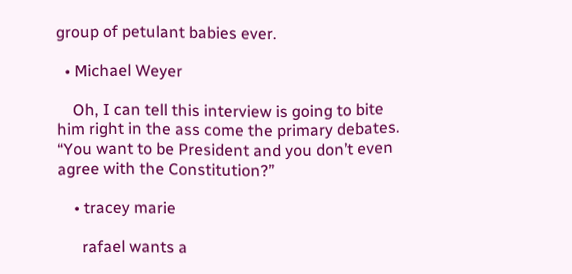group of petulant babies ever.

  • Michael Weyer

    Oh, I can tell this interview is going to bite him right in the ass come the primary debates. “You want to be President and you don’t even agree with the Constitution?”

    • tracey marie

      rafael wants a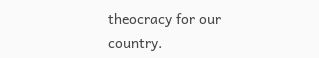theocracy for our country.